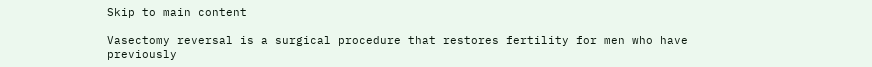Skip to main content

Vasectomy reversal is a surgical procedure that restores fertility for men who have previously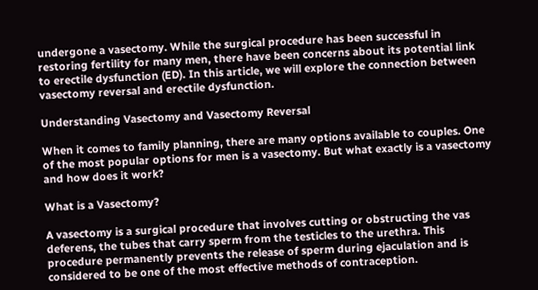undergone a vasectomy. While the surgical procedure has been successful in restoring fertility for many men, there have been concerns about its potential link to erectile dysfunction (ED). In this article, we will explore the connection between vasectomy reversal and erectile dysfunction.

Understanding Vasectomy and Vasectomy Reversal

When it comes to family planning, there are many options available to couples. One of the most popular options for men is a vasectomy. But what exactly is a vasectomy and how does it work?

What is a Vasectomy?

A vasectomy is a surgical procedure that involves cutting or obstructing the vas deferens, the tubes that carry sperm from the testicles to the urethra. This procedure permanently prevents the release of sperm during ejaculation and is considered to be one of the most effective methods of contraception.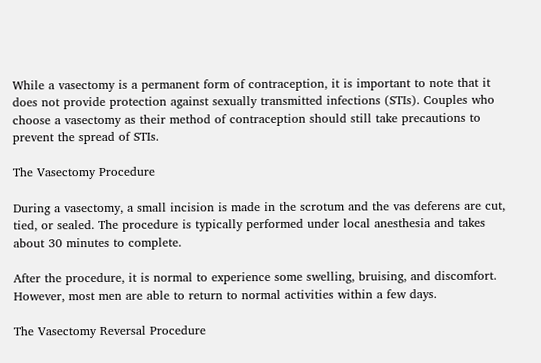While a vasectomy is a permanent form of contraception, it is important to note that it does not provide protection against sexually transmitted infections (STIs). Couples who choose a vasectomy as their method of contraception should still take precautions to prevent the spread of STIs.

The Vasectomy Procedure

During a vasectomy, a small incision is made in the scrotum and the vas deferens are cut, tied, or sealed. The procedure is typically performed under local anesthesia and takes about 30 minutes to complete.

After the procedure, it is normal to experience some swelling, bruising, and discomfort. However, most men are able to return to normal activities within a few days.

The Vasectomy Reversal Procedure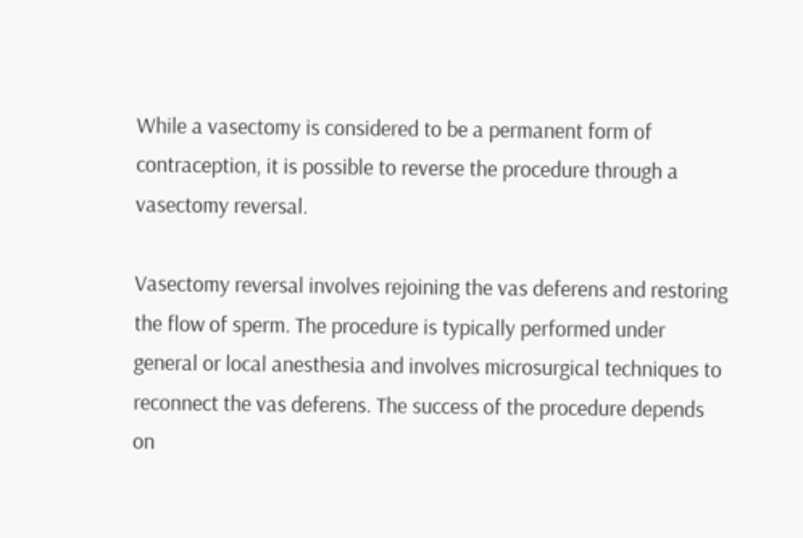While a vasectomy is considered to be a permanent form of contraception, it is possible to reverse the procedure through a vasectomy reversal.

Vasectomy reversal involves rejoining the vas deferens and restoring the flow of sperm. The procedure is typically performed under general or local anesthesia and involves microsurgical techniques to reconnect the vas deferens. The success of the procedure depends on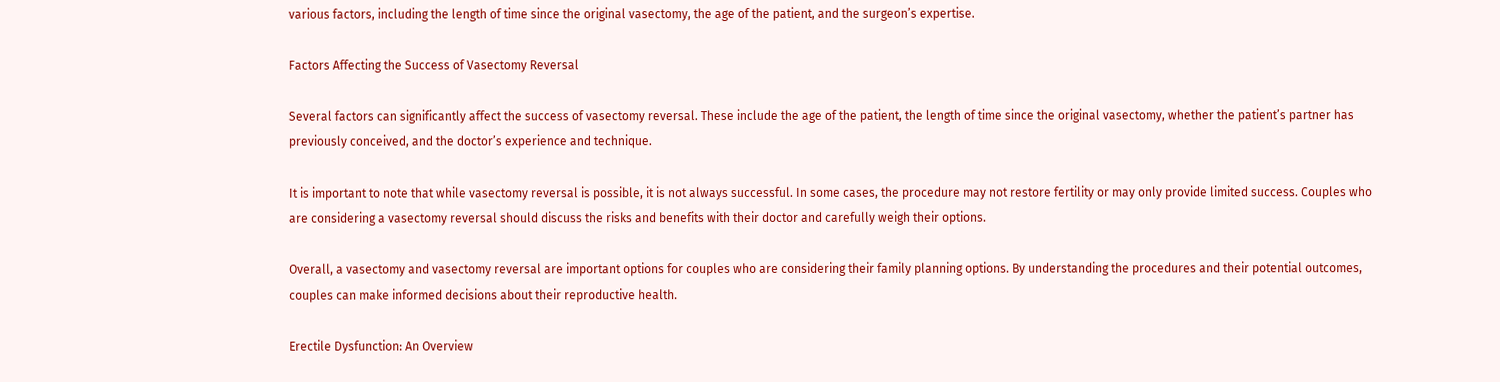various factors, including the length of time since the original vasectomy, the age of the patient, and the surgeon’s expertise.

Factors Affecting the Success of Vasectomy Reversal

Several factors can significantly affect the success of vasectomy reversal. These include the age of the patient, the length of time since the original vasectomy, whether the patient’s partner has previously conceived, and the doctor’s experience and technique.

It is important to note that while vasectomy reversal is possible, it is not always successful. In some cases, the procedure may not restore fertility or may only provide limited success. Couples who are considering a vasectomy reversal should discuss the risks and benefits with their doctor and carefully weigh their options.

Overall, a vasectomy and vasectomy reversal are important options for couples who are considering their family planning options. By understanding the procedures and their potential outcomes, couples can make informed decisions about their reproductive health.

Erectile Dysfunction: An Overview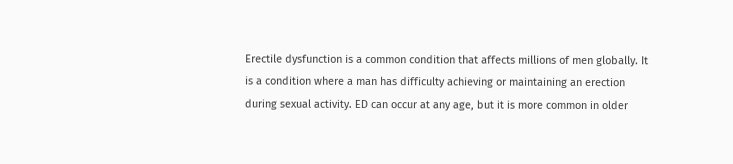Erectile dysfunction is a common condition that affects millions of men globally. It is a condition where a man has difficulty achieving or maintaining an erection during sexual activity. ED can occur at any age, but it is more common in older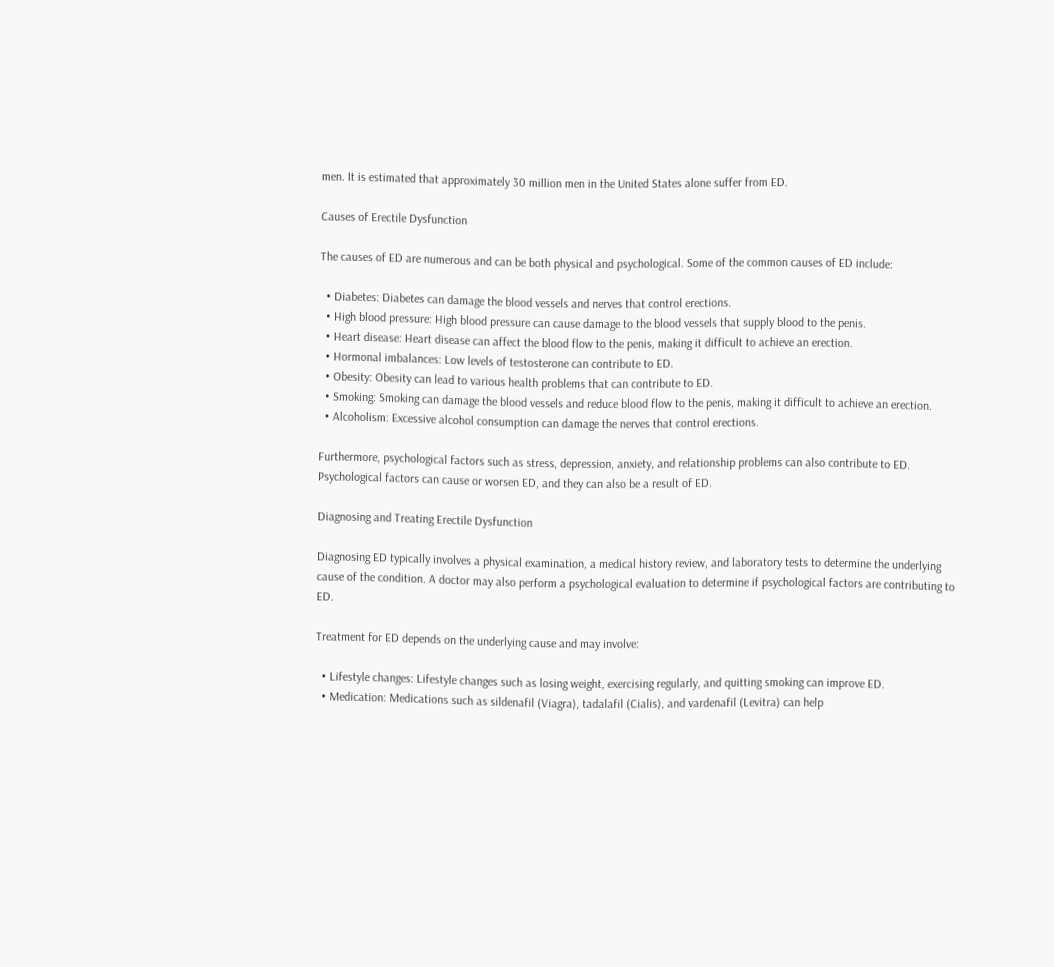men. It is estimated that approximately 30 million men in the United States alone suffer from ED.

Causes of Erectile Dysfunction

The causes of ED are numerous and can be both physical and psychological. Some of the common causes of ED include:

  • Diabetes: Diabetes can damage the blood vessels and nerves that control erections.
  • High blood pressure: High blood pressure can cause damage to the blood vessels that supply blood to the penis.
  • Heart disease: Heart disease can affect the blood flow to the penis, making it difficult to achieve an erection.
  • Hormonal imbalances: Low levels of testosterone can contribute to ED.
  • Obesity: Obesity can lead to various health problems that can contribute to ED.
  • Smoking: Smoking can damage the blood vessels and reduce blood flow to the penis, making it difficult to achieve an erection.
  • Alcoholism: Excessive alcohol consumption can damage the nerves that control erections.

Furthermore, psychological factors such as stress, depression, anxiety, and relationship problems can also contribute to ED. Psychological factors can cause or worsen ED, and they can also be a result of ED.

Diagnosing and Treating Erectile Dysfunction

Diagnosing ED typically involves a physical examination, a medical history review, and laboratory tests to determine the underlying cause of the condition. A doctor may also perform a psychological evaluation to determine if psychological factors are contributing to ED.

Treatment for ED depends on the underlying cause and may involve:

  • Lifestyle changes: Lifestyle changes such as losing weight, exercising regularly, and quitting smoking can improve ED.
  • Medication: Medications such as sildenafil (Viagra), tadalafil (Cialis), and vardenafil (Levitra) can help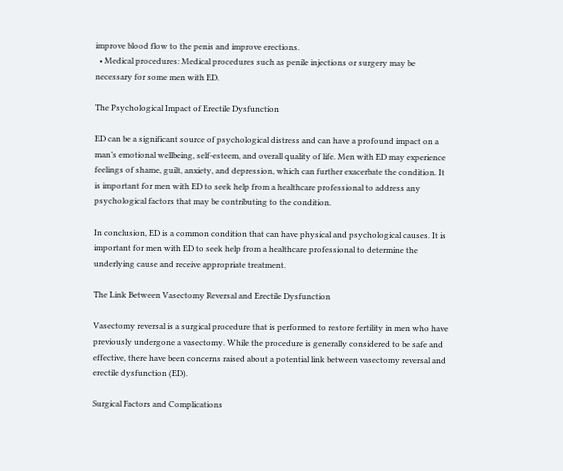improve blood flow to the penis and improve erections.
  • Medical procedures: Medical procedures such as penile injections or surgery may be necessary for some men with ED.

The Psychological Impact of Erectile Dysfunction

ED can be a significant source of psychological distress and can have a profound impact on a man’s emotional wellbeing, self-esteem, and overall quality of life. Men with ED may experience feelings of shame, guilt, anxiety, and depression, which can further exacerbate the condition. It is important for men with ED to seek help from a healthcare professional to address any psychological factors that may be contributing to the condition.

In conclusion, ED is a common condition that can have physical and psychological causes. It is important for men with ED to seek help from a healthcare professional to determine the underlying cause and receive appropriate treatment.

The Link Between Vasectomy Reversal and Erectile Dysfunction

Vasectomy reversal is a surgical procedure that is performed to restore fertility in men who have previously undergone a vasectomy. While the procedure is generally considered to be safe and effective, there have been concerns raised about a potential link between vasectomy reversal and erectile dysfunction (ED).

Surgical Factors and Complications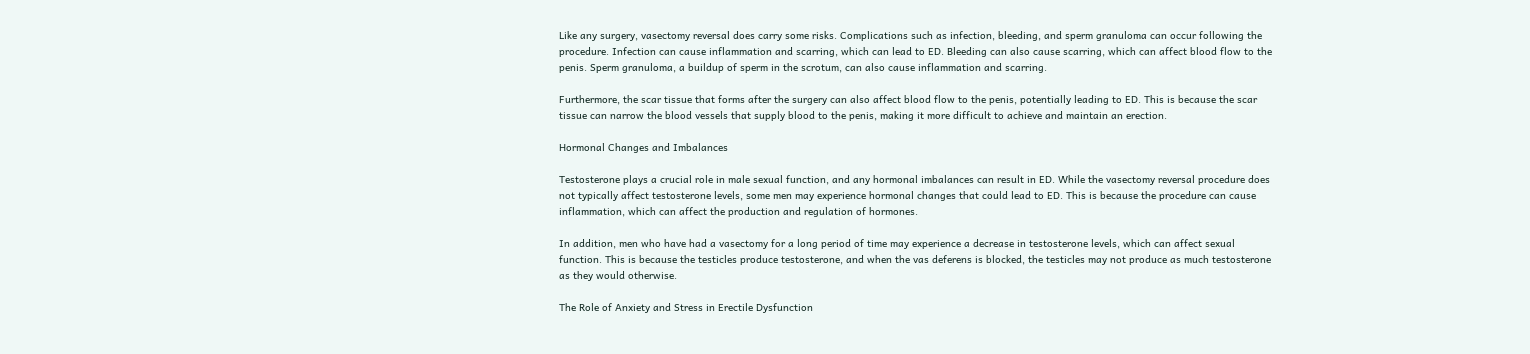Like any surgery, vasectomy reversal does carry some risks. Complications such as infection, bleeding, and sperm granuloma can occur following the procedure. Infection can cause inflammation and scarring, which can lead to ED. Bleeding can also cause scarring, which can affect blood flow to the penis. Sperm granuloma, a buildup of sperm in the scrotum, can also cause inflammation and scarring.

Furthermore, the scar tissue that forms after the surgery can also affect blood flow to the penis, potentially leading to ED. This is because the scar tissue can narrow the blood vessels that supply blood to the penis, making it more difficult to achieve and maintain an erection.

Hormonal Changes and Imbalances

Testosterone plays a crucial role in male sexual function, and any hormonal imbalances can result in ED. While the vasectomy reversal procedure does not typically affect testosterone levels, some men may experience hormonal changes that could lead to ED. This is because the procedure can cause inflammation, which can affect the production and regulation of hormones.

In addition, men who have had a vasectomy for a long period of time may experience a decrease in testosterone levels, which can affect sexual function. This is because the testicles produce testosterone, and when the vas deferens is blocked, the testicles may not produce as much testosterone as they would otherwise.

The Role of Anxiety and Stress in Erectile Dysfunction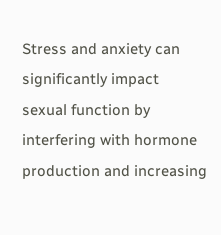Stress and anxiety can significantly impact sexual function by interfering with hormone production and increasing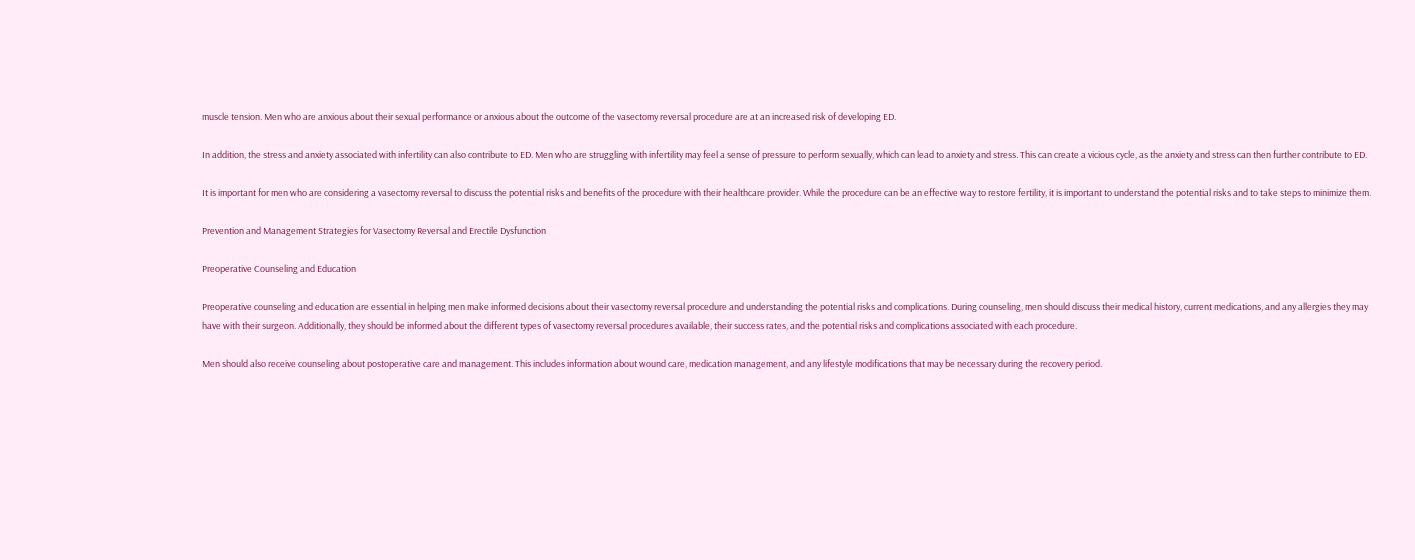muscle tension. Men who are anxious about their sexual performance or anxious about the outcome of the vasectomy reversal procedure are at an increased risk of developing ED.

In addition, the stress and anxiety associated with infertility can also contribute to ED. Men who are struggling with infertility may feel a sense of pressure to perform sexually, which can lead to anxiety and stress. This can create a vicious cycle, as the anxiety and stress can then further contribute to ED.

It is important for men who are considering a vasectomy reversal to discuss the potential risks and benefits of the procedure with their healthcare provider. While the procedure can be an effective way to restore fertility, it is important to understand the potential risks and to take steps to minimize them.

Prevention and Management Strategies for Vasectomy Reversal and Erectile Dysfunction

Preoperative Counseling and Education

Preoperative counseling and education are essential in helping men make informed decisions about their vasectomy reversal procedure and understanding the potential risks and complications. During counseling, men should discuss their medical history, current medications, and any allergies they may have with their surgeon. Additionally, they should be informed about the different types of vasectomy reversal procedures available, their success rates, and the potential risks and complications associated with each procedure.

Men should also receive counseling about postoperative care and management. This includes information about wound care, medication management, and any lifestyle modifications that may be necessary during the recovery period.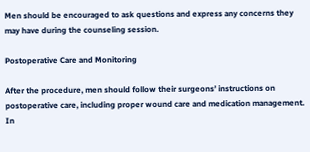Men should be encouraged to ask questions and express any concerns they may have during the counseling session.

Postoperative Care and Monitoring

After the procedure, men should follow their surgeons’ instructions on postoperative care, including proper wound care and medication management. In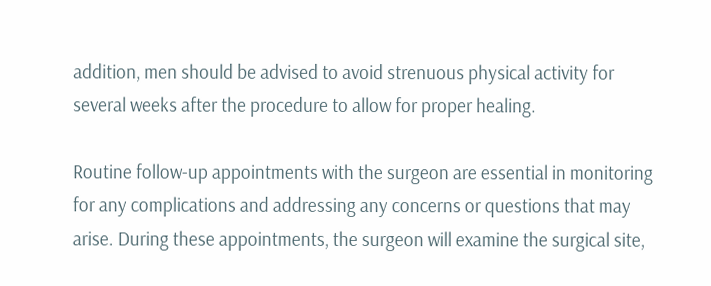addition, men should be advised to avoid strenuous physical activity for several weeks after the procedure to allow for proper healing.

Routine follow-up appointments with the surgeon are essential in monitoring for any complications and addressing any concerns or questions that may arise. During these appointments, the surgeon will examine the surgical site,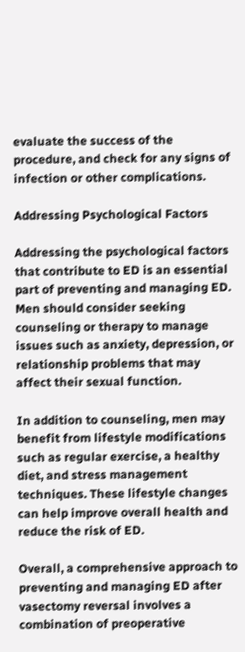evaluate the success of the procedure, and check for any signs of infection or other complications.

Addressing Psychological Factors

Addressing the psychological factors that contribute to ED is an essential part of preventing and managing ED. Men should consider seeking counseling or therapy to manage issues such as anxiety, depression, or relationship problems that may affect their sexual function.

In addition to counseling, men may benefit from lifestyle modifications such as regular exercise, a healthy diet, and stress management techniques. These lifestyle changes can help improve overall health and reduce the risk of ED.

Overall, a comprehensive approach to preventing and managing ED after vasectomy reversal involves a combination of preoperative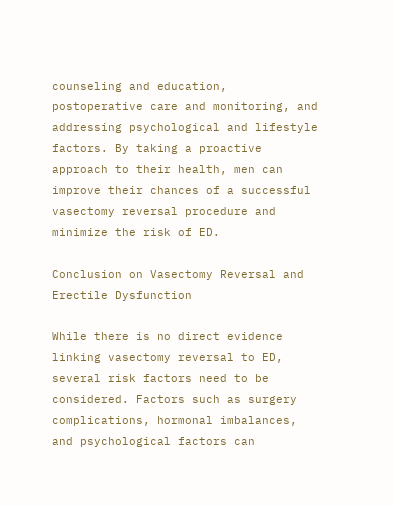counseling and education, postoperative care and monitoring, and addressing psychological and lifestyle factors. By taking a proactive approach to their health, men can improve their chances of a successful vasectomy reversal procedure and minimize the risk of ED.

Conclusion on Vasectomy Reversal and Erectile Dysfunction

While there is no direct evidence linking vasectomy reversal to ED, several risk factors need to be considered. Factors such as surgery complications, hormonal imbalances, and psychological factors can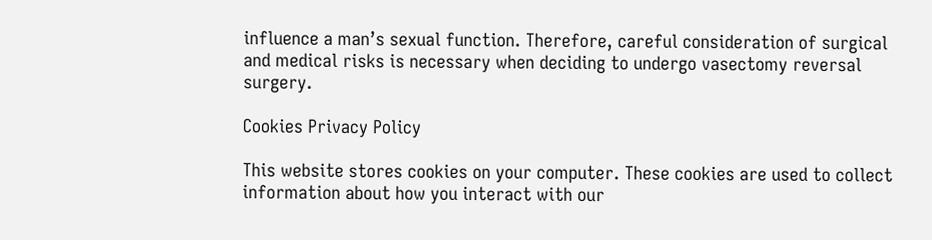influence a man’s sexual function. Therefore, careful consideration of surgical and medical risks is necessary when deciding to undergo vasectomy reversal surgery.

Cookies Privacy Policy

This website stores cookies on your computer. These cookies are used to collect information about how you interact with our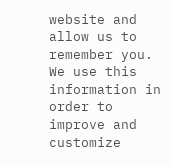website and allow us to remember you. We use this information in order to improve and customize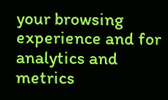your browsing experience and for analytics and metrics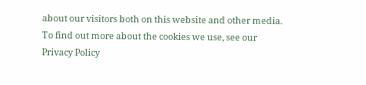about our visitors both on this website and other media. To find out more about the cookies we use, see our Privacy Policy